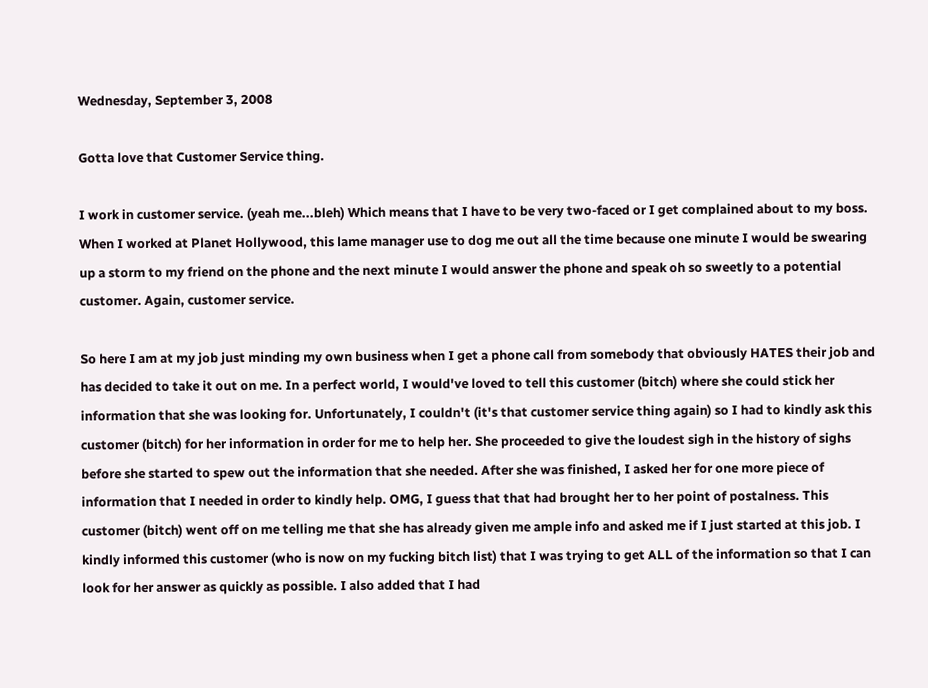Wednesday, September 3, 2008

Gotta love that Customer Service thing.

I work in customer service. (yeah me...bleh) Which means that I have to be very two-faced or I get complained about to my boss. When I worked at Planet Hollywood, this lame manager use to dog me out all the time because one minute I would be swearing up a storm to my friend on the phone and the next minute I would answer the phone and speak oh so sweetly to a potential customer. Again, customer service.

So here I am at my job just minding my own business when I get a phone call from somebody that obviously HATES their job and has decided to take it out on me. In a perfect world, I would've loved to tell this customer (bitch) where she could stick her information that she was looking for. Unfortunately, I couldn't (it's that customer service thing again) so I had to kindly ask this customer (bitch) for her information in order for me to help her. She proceeded to give the loudest sigh in the history of sighs before she started to spew out the information that she needed. After she was finished, I asked her for one more piece of information that I needed in order to kindly help. OMG, I guess that that had brought her to her point of postalness. This customer (bitch) went off on me telling me that she has already given me ample info and asked me if I just started at this job. I kindly informed this customer (who is now on my fucking bitch list) that I was trying to get ALL of the information so that I can look for her answer as quickly as possible. I also added that I had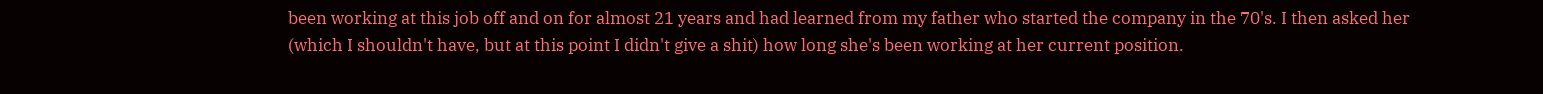been working at this job off and on for almost 21 years and had learned from my father who started the company in the 70's. I then asked her (which I shouldn't have, but at this point I didn't give a shit) how long she's been working at her current position.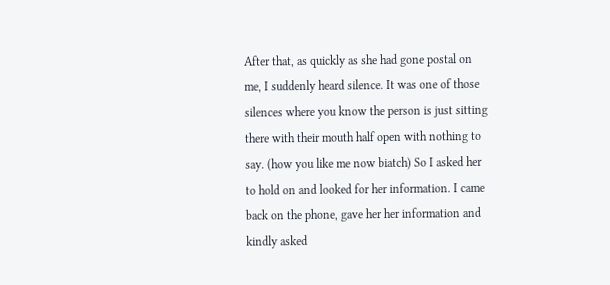After that, as quickly as she had gone postal on me, I suddenly heard silence. It was one of those silences where you know the person is just sitting there with their mouth half open with nothing to say. (how you like me now biatch) So I asked her to hold on and looked for her information. I came back on the phone, gave her her information and kindly asked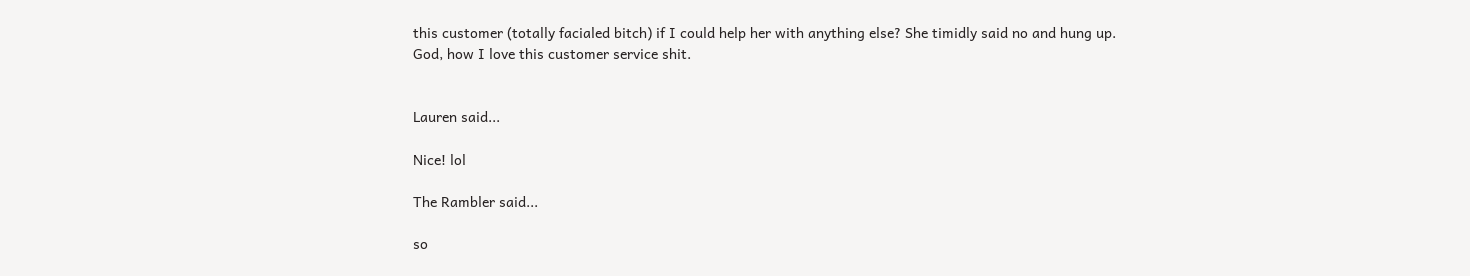this customer (totally facialed bitch) if I could help her with anything else? She timidly said no and hung up.
God, how I love this customer service shit.


Lauren said...

Nice! lol

The Rambler said...

so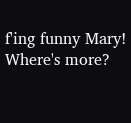f'ing funny Mary! Where's more?